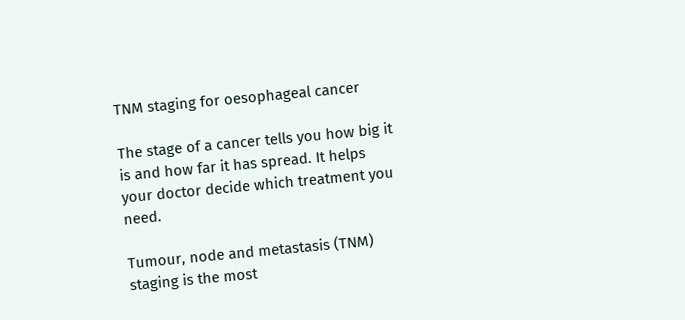TNM staging for oesophageal cancer

The stage of a cancer tells you how big it is and how far it has spread. It helps your doctor decide which treatment you need.

Tumour, node and metastasis (TNM) staging is the most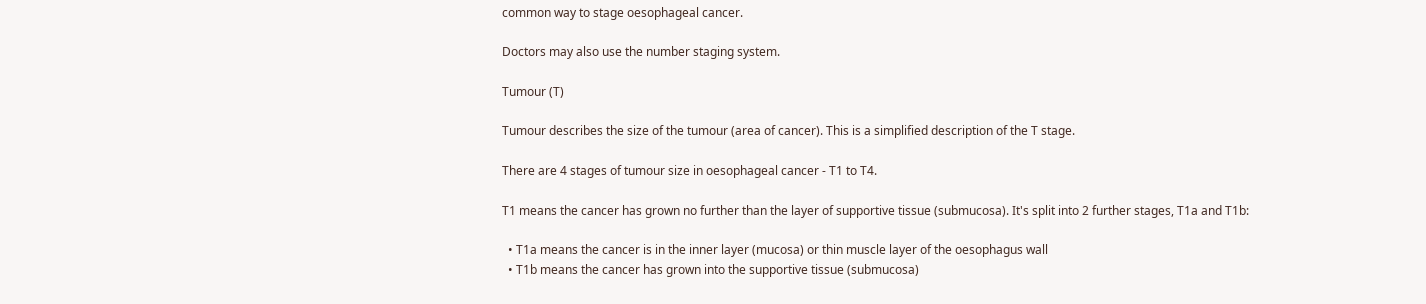common way to stage oesophageal cancer.

Doctors may also use the number staging system.

Tumour (T)

Tumour describes the size of the tumour (area of cancer). This is a simplified description of the T stage.

There are 4 stages of tumour size in oesophageal cancer - T1 to T4.

T1 means the cancer has grown no further than the layer of supportive tissue (submucosa). It's split into 2 further stages, T1a and T1b:

  • T1a means the cancer is in the inner layer (mucosa) or thin muscle layer of the oesophagus wall
  • T1b means the cancer has grown into the supportive tissue (submucosa)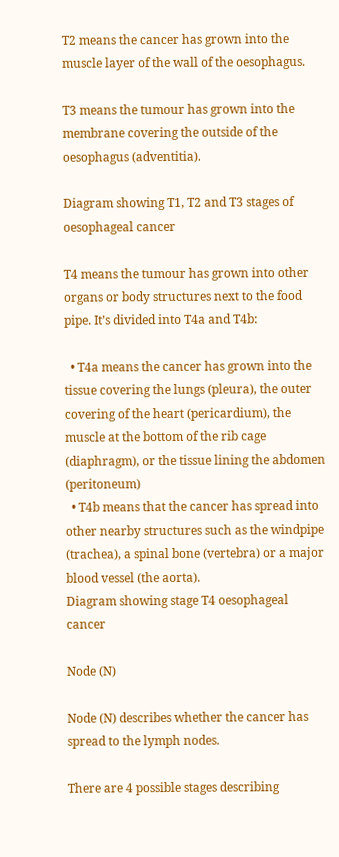T2 means the cancer has grown into the muscle layer of the wall of the oesophagus.

T3 means the tumour has grown into the membrane covering the outside of the oesophagus (adventitia).

Diagram showing T1, T2 and T3 stages of oesophageal cancer

T4 means the tumour has grown into other organs or body structures next to the food pipe. It’s divided into T4a and T4b:

  • T4a means the cancer has grown into the tissue covering the lungs (pleura), the outer covering of the heart (pericardium), the muscle at the bottom of the rib cage (diaphragm), or the tissue lining the abdomen (peritoneum)
  • T4b means that the cancer has spread into other nearby structures such as the windpipe (trachea), a spinal bone (vertebra) or a major blood vessel (the aorta).
Diagram showing stage T4 oesophageal cancer

Node (N)

Node (N) describes whether the cancer has spread to the lymph nodes.

There are 4 possible stages describing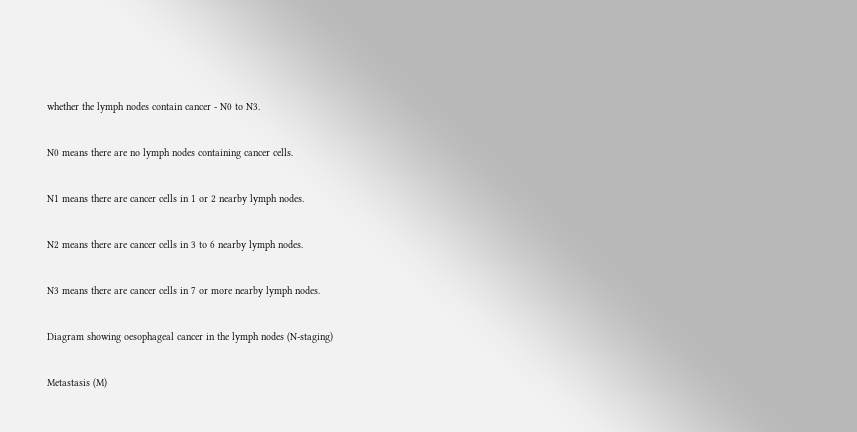whether the lymph nodes contain cancer - N0 to N3.

N0 means there are no lymph nodes containing cancer cells.

N1 means there are cancer cells in 1 or 2 nearby lymph nodes.

N2 means there are cancer cells in 3 to 6 nearby lymph nodes.

N3 means there are cancer cells in 7 or more nearby lymph nodes.

Diagram showing oesophageal cancer in the lymph nodes (N-staging)

Metastasis (M)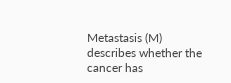Metastasis (M) describes whether the cancer has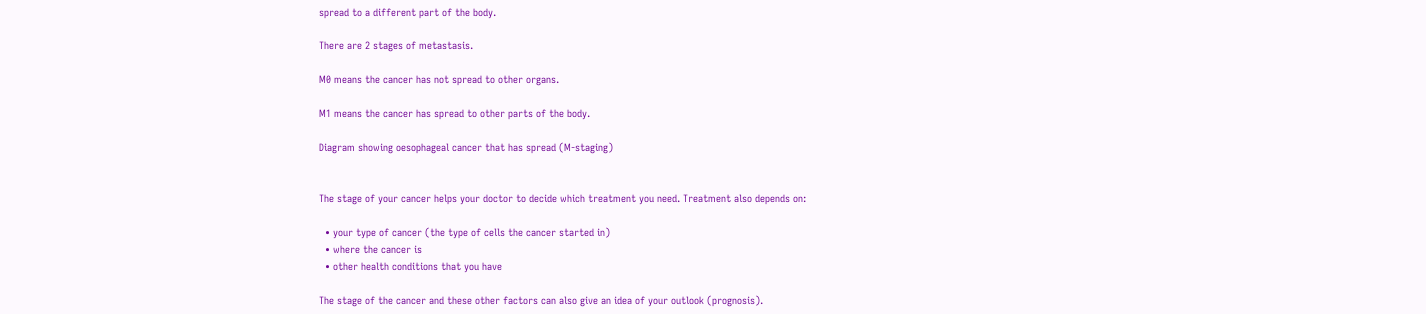spread to a different part of the body.

There are 2 stages of metastasis.

M0 means the cancer has not spread to other organs.

M1 means the cancer has spread to other parts of the body.

Diagram showing oesophageal cancer that has spread (M-staging)


The stage of your cancer helps your doctor to decide which treatment you need. Treatment also depends on:

  • your type of cancer (the type of cells the cancer started in)
  • where the cancer is
  • other health conditions that you have

The stage of the cancer and these other factors can also give an idea of your outlook (prognosis).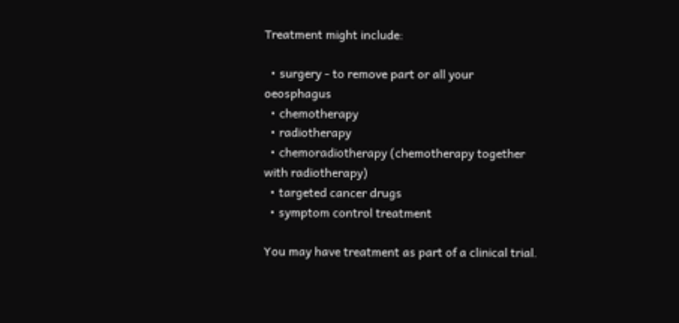Treatment might include:

  • surgery - to remove part or all your oeosphagus
  • chemotherapy
  • radiotherapy
  • chemoradiotherapy (chemotherapy together with radiotherapy)
  • targeted cancer drugs
  • symptom control treatment

You may have treatment as part of a clinical trial.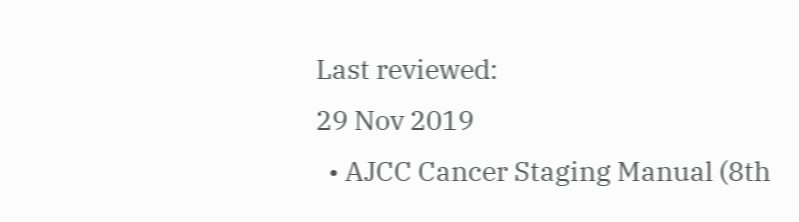Last reviewed:
29 Nov 2019
  • AJCC Cancer Staging Manual (8th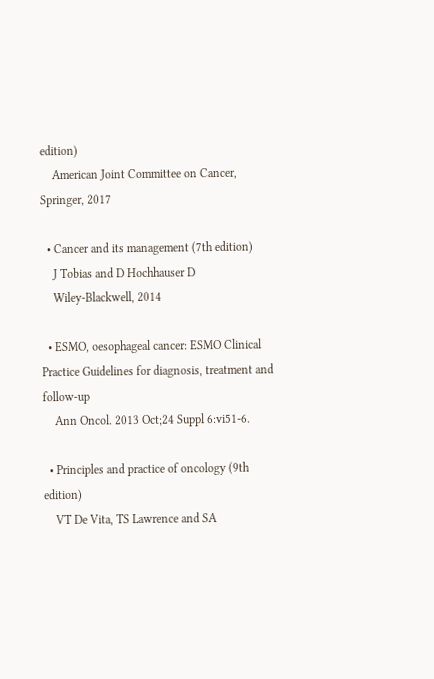edition)
    American Joint Committee on Cancer, Springer, 2017

  • Cancer and its management (7th edition)
    J Tobias and D Hochhauser D
    Wiley-Blackwell, 2014

  • ESMO, oesophageal cancer: ESMO Clinical Practice Guidelines for diagnosis, treatment and follow-up
    Ann Oncol. 2013 Oct;24 Suppl 6:vi51-6.

  • Principles and practice of oncology (9th edition)
    VT De Vita, TS Lawrence and SA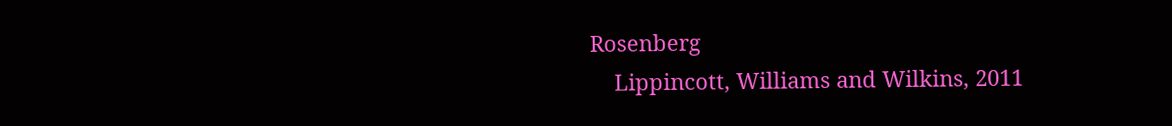Rosenberg
    Lippincott, Williams and Wilkins, 2011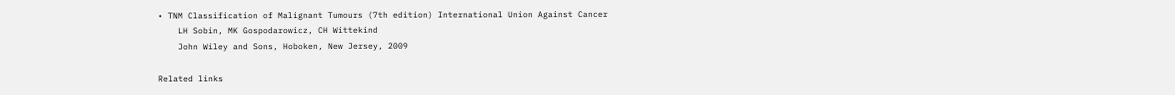• TNM Classification of Malignant Tumours (7th edition) International Union Against Cancer
    LH Sobin, MK Gospodarowicz, CH Wittekind
    John Wiley and Sons, Hoboken, New Jersey, 2009

Related links